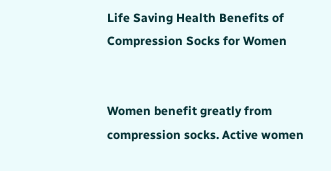Life Saving Health Benefits of Compression Socks for Women


Women benefit greatly from compression socks. Active women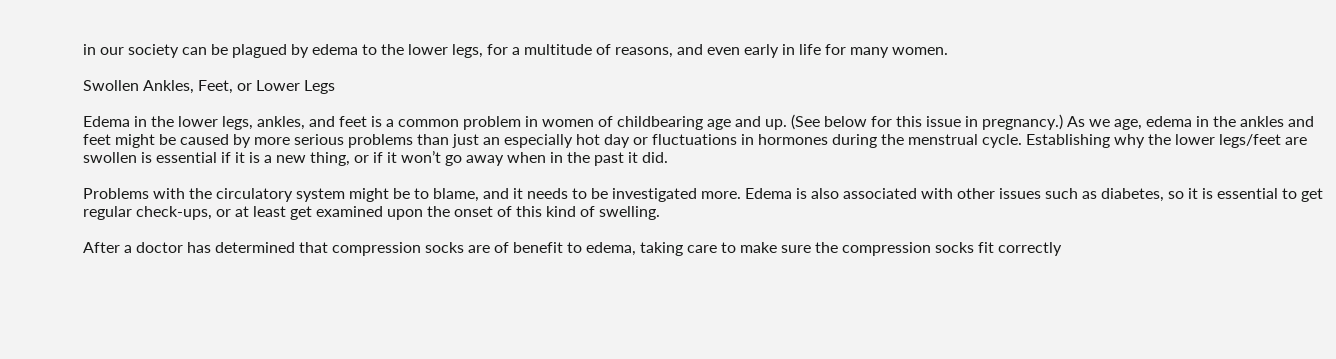in our society can be plagued by edema to the lower legs, for a multitude of reasons, and even early in life for many women.

Swollen Ankles, Feet, or Lower Legs

Edema in the lower legs, ankles, and feet is a common problem in women of childbearing age and up. (See below for this issue in pregnancy.) As we age, edema in the ankles and feet might be caused by more serious problems than just an especially hot day or fluctuations in hormones during the menstrual cycle. Establishing why the lower legs/feet are swollen is essential if it is a new thing, or if it won’t go away when in the past it did.

Problems with the circulatory system might be to blame, and it needs to be investigated more. Edema is also associated with other issues such as diabetes, so it is essential to get regular check-ups, or at least get examined upon the onset of this kind of swelling.

After a doctor has determined that compression socks are of benefit to edema, taking care to make sure the compression socks fit correctly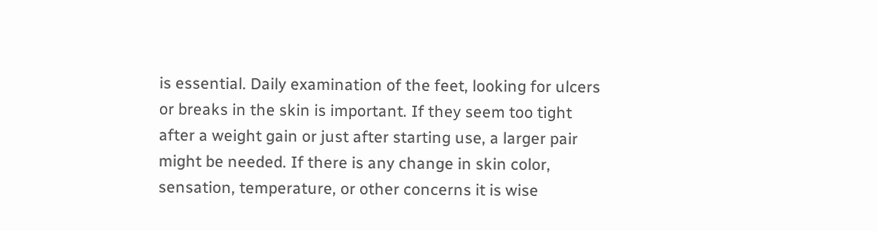is essential. Daily examination of the feet, looking for ulcers or breaks in the skin is important. If they seem too tight after a weight gain or just after starting use, a larger pair might be needed. If there is any change in skin color, sensation, temperature, or other concerns it is wise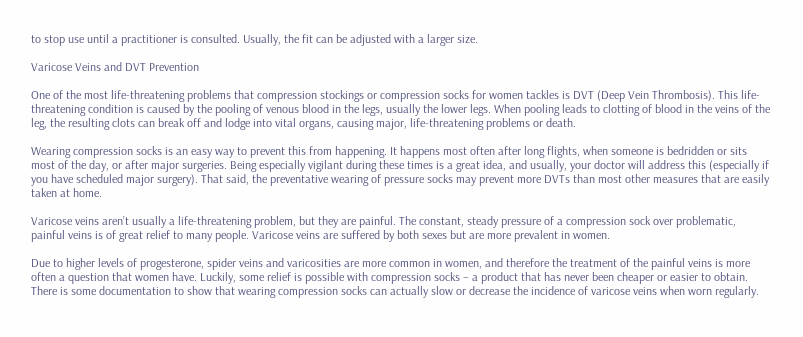to stop use until a practitioner is consulted. Usually, the fit can be adjusted with a larger size.

Varicose Veins and DVT Prevention

One of the most life-threatening problems that compression stockings or compression socks for women tackles is DVT (Deep Vein Thrombosis). This life-threatening condition is caused by the pooling of venous blood in the legs, usually the lower legs. When pooling leads to clotting of blood in the veins of the leg, the resulting clots can break off and lodge into vital organs, causing major, life-threatening problems or death.

Wearing compression socks is an easy way to prevent this from happening. It happens most often after long flights, when someone is bedridden or sits most of the day, or after major surgeries. Being especially vigilant during these times is a great idea, and usually, your doctor will address this (especially if you have scheduled major surgery). That said, the preventative wearing of pressure socks may prevent more DVTs than most other measures that are easily taken at home.

Varicose veins aren’t usually a life-threatening problem, but they are painful. The constant, steady pressure of a compression sock over problematic, painful veins is of great relief to many people. Varicose veins are suffered by both sexes but are more prevalent in women.

Due to higher levels of progesterone, spider veins and varicosities are more common in women, and therefore the treatment of the painful veins is more often a question that women have. Luckily, some relief is possible with compression socks – a product that has never been cheaper or easier to obtain. There is some documentation to show that wearing compression socks can actually slow or decrease the incidence of varicose veins when worn regularly.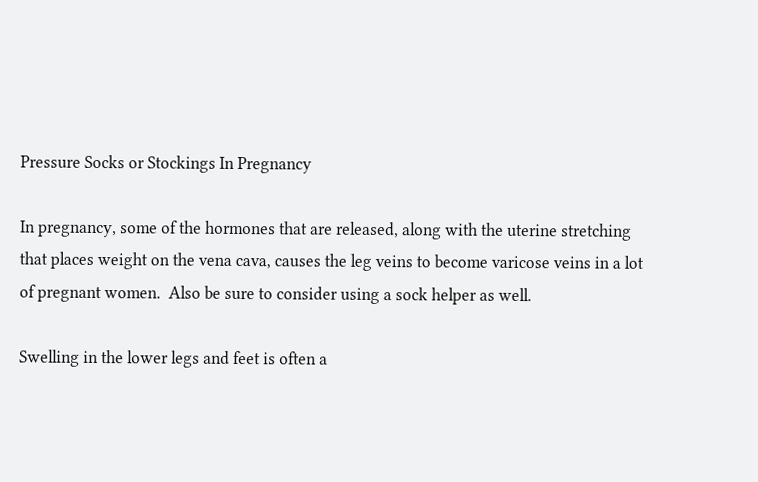Pressure Socks or Stockings In Pregnancy

In pregnancy, some of the hormones that are released, along with the uterine stretching that places weight on the vena cava, causes the leg veins to become varicose veins in a lot of pregnant women.  Also be sure to consider using a sock helper as well.

Swelling in the lower legs and feet is often a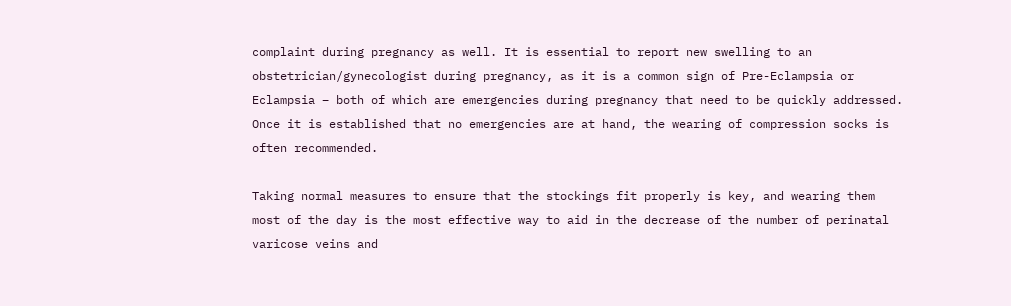complaint during pregnancy as well. It is essential to report new swelling to an obstetrician/gynecologist during pregnancy, as it is a common sign of Pre-Eclampsia or Eclampsia – both of which are emergencies during pregnancy that need to be quickly addressed. Once it is established that no emergencies are at hand, the wearing of compression socks is often recommended.

Taking normal measures to ensure that the stockings fit properly is key, and wearing them most of the day is the most effective way to aid in the decrease of the number of perinatal varicose veins and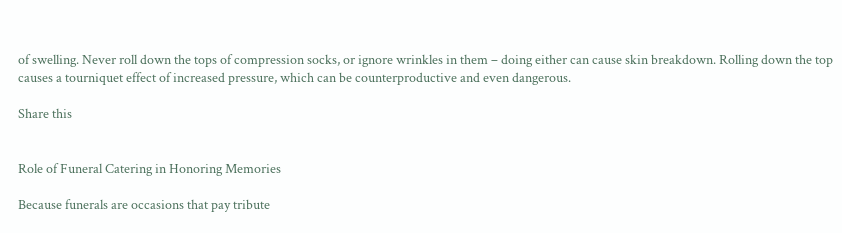of swelling. Never roll down the tops of compression socks, or ignore wrinkles in them – doing either can cause skin breakdown. Rolling down the top causes a tourniquet effect of increased pressure, which can be counterproductive and even dangerous.

Share this


Role of Funeral Catering in Honoring Memories

Because funerals are occasions that pay tribute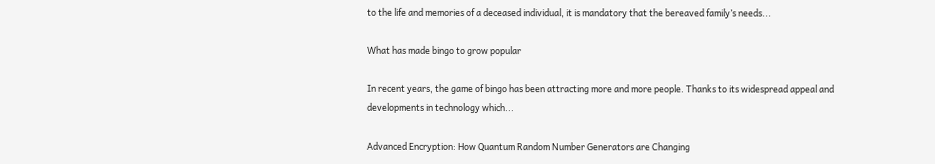to the life and memories of a deceased individual, it is mandatory that the bereaved family’s needs...

What has made bingo to grow popular

In recent years, the game of bingo has been attracting more and more people. Thanks to its widespread appeal and developments in technology which...

Advanced Encryption: How Quantum Random Number Generators are Changing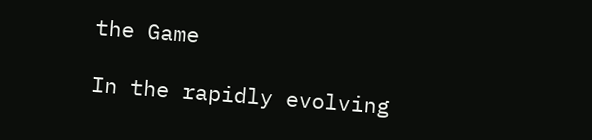the Game

In the rapidly evolving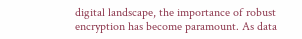digital landscape, the importance of robust encryption has become paramount. As data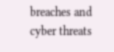breaches and cyber threats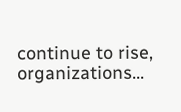continue to rise, organizations...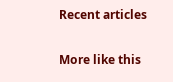Recent articles

More like this